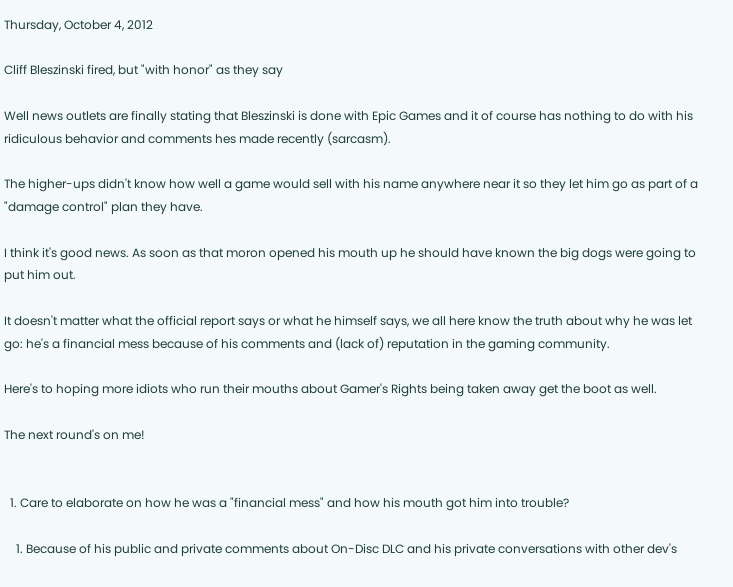Thursday, October 4, 2012

Cliff Bleszinski fired, but "with honor" as they say

Well news outlets are finally stating that Bleszinski is done with Epic Games and it of course has nothing to do with his ridiculous behavior and comments hes made recently (sarcasm).

The higher-ups didn't know how well a game would sell with his name anywhere near it so they let him go as part of a "damage control" plan they have.

I think it's good news. As soon as that moron opened his mouth up he should have known the big dogs were going to put him out.

It doesn't matter what the official report says or what he himself says, we all here know the truth about why he was let go: he's a financial mess because of his comments and (lack of) reputation in the gaming community.

Here's to hoping more idiots who run their mouths about Gamer's Rights being taken away get the boot as well.

The next round's on me!


  1. Care to elaborate on how he was a "financial mess" and how his mouth got him into trouble?

    1. Because of his public and private comments about On-Disc DLC and his private conversations with other dev's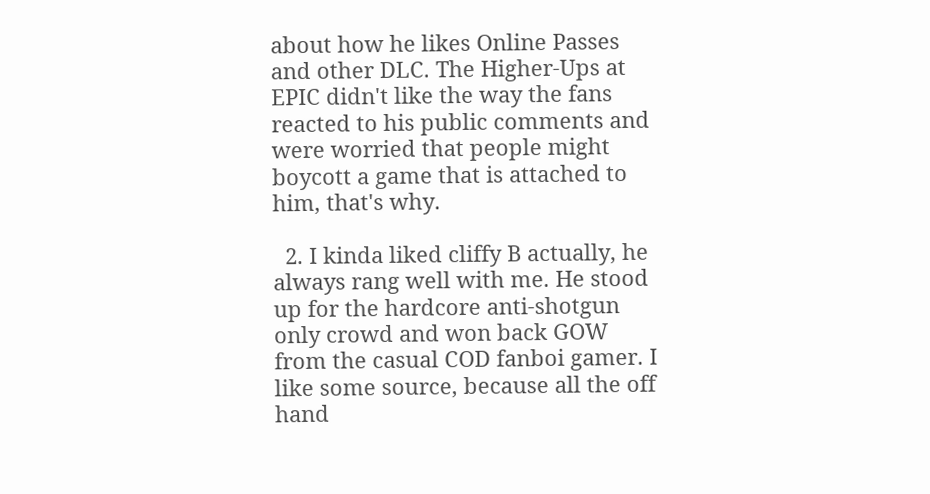about how he likes Online Passes and other DLC. The Higher-Ups at EPIC didn't like the way the fans reacted to his public comments and were worried that people might boycott a game that is attached to him, that's why.

  2. I kinda liked cliffy B actually, he always rang well with me. He stood up for the hardcore anti-shotgun only crowd and won back GOW from the casual COD fanboi gamer. I like some source, because all the off hand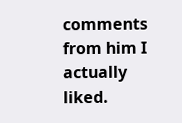comments from him I actually liked.